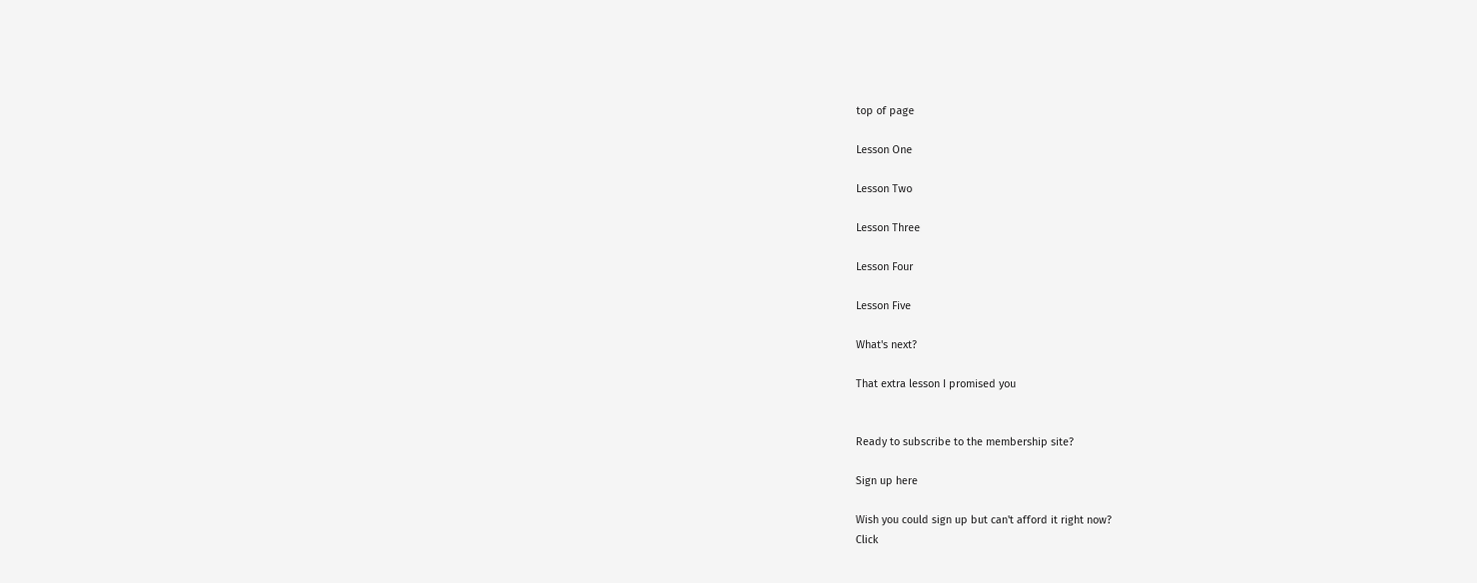top of page

Lesson One

Lesson Two

Lesson Three

Lesson Four

Lesson Five

What's next?

That extra lesson I promised you


Ready to subscribe to the membership site?

Sign up here

Wish you could sign up but can't afford it right now?
Click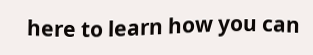here to learn how you can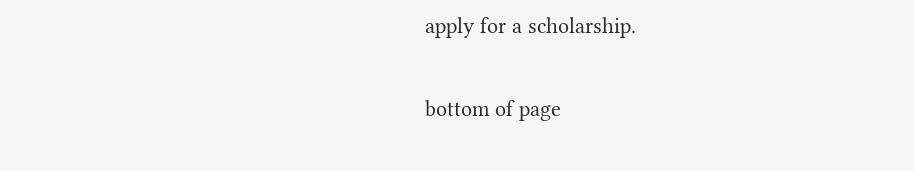apply for a scholarship.

bottom of page